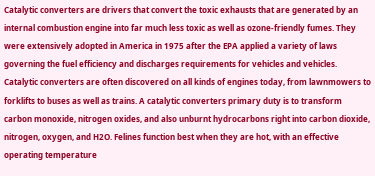Catalytic converters are drivers that convert the toxic exhausts that are generated by an internal combustion engine into far much less toxic as well as ozone-friendly fumes. They were extensively adopted in America in 1975 after the EPA applied a variety of laws governing the fuel efficiency and discharges requirements for vehicles and vehicles. Catalytic converters are often discovered on all kinds of engines today, from lawnmowers to forklifts to buses as well as trains. A catalytic converters primary duty is to transform carbon monoxide, nitrogen oxides, and also unburnt hydrocarbons right into carbon dioxide, nitrogen, oxygen, and H2O. Felines function best when they are hot, with an effective operating temperature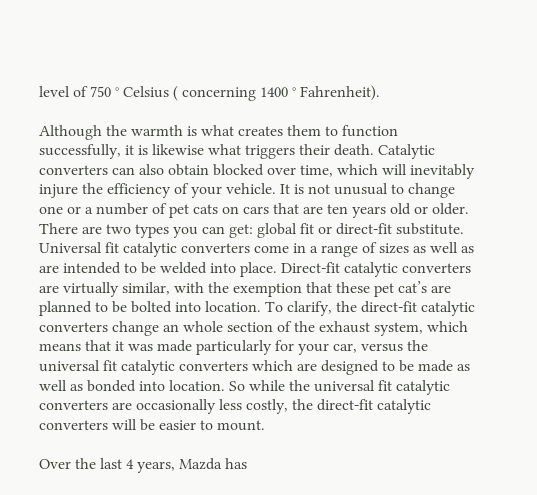level of 750 ° Celsius ( concerning 1400 ° Fahrenheit).

Although the warmth is what creates them to function successfully, it is likewise what triggers their death. Catalytic converters can also obtain blocked over time, which will inevitably injure the efficiency of your vehicle. It is not unusual to change one or a number of pet cats on cars that are ten years old or older. There are two types you can get: global fit or direct-fit substitute. Universal fit catalytic converters come in a range of sizes as well as are intended to be welded into place. Direct-fit catalytic converters are virtually similar, with the exemption that these pet cat’s are planned to be bolted into location. To clarify, the direct-fit catalytic converters change an whole section of the exhaust system, which means that it was made particularly for your car, versus the universal fit catalytic converters which are designed to be made as well as bonded into location. So while the universal fit catalytic converters are occasionally less costly, the direct-fit catalytic converters will be easier to mount.

Over the last 4 years, Mazda has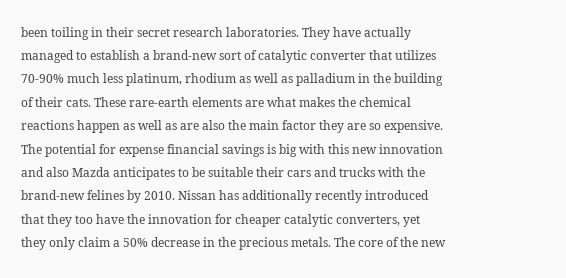been toiling in their secret research laboratories. They have actually managed to establish a brand-new sort of catalytic converter that utilizes 70-90% much less platinum, rhodium as well as palladium in the building of their cats. These rare-earth elements are what makes the chemical reactions happen as well as are also the main factor they are so expensive. The potential for expense financial savings is big with this new innovation and also Mazda anticipates to be suitable their cars and trucks with the brand-new felines by 2010. Nissan has additionally recently introduced that they too have the innovation for cheaper catalytic converters, yet they only claim a 50% decrease in the precious metals. The core of the new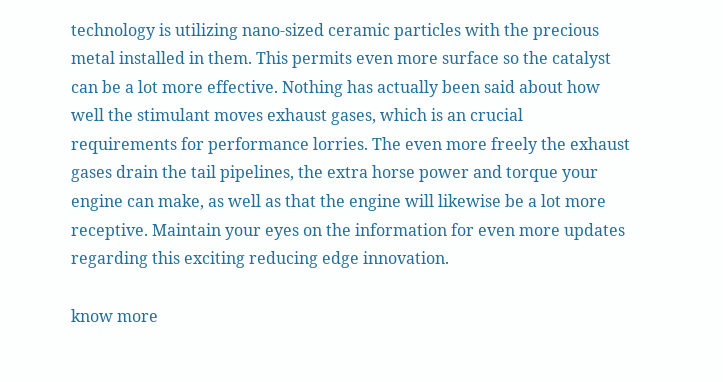technology is utilizing nano-sized ceramic particles with the precious metal installed in them. This permits even more surface so the catalyst can be a lot more effective. Nothing has actually been said about how well the stimulant moves exhaust gases, which is an crucial requirements for performance lorries. The even more freely the exhaust gases drain the tail pipelines, the extra horse power and torque your engine can make, as well as that the engine will likewise be a lot more receptive. Maintain your eyes on the information for even more updates regarding this exciting reducing edge innovation.

know more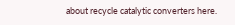about recycle catalytic converters here.